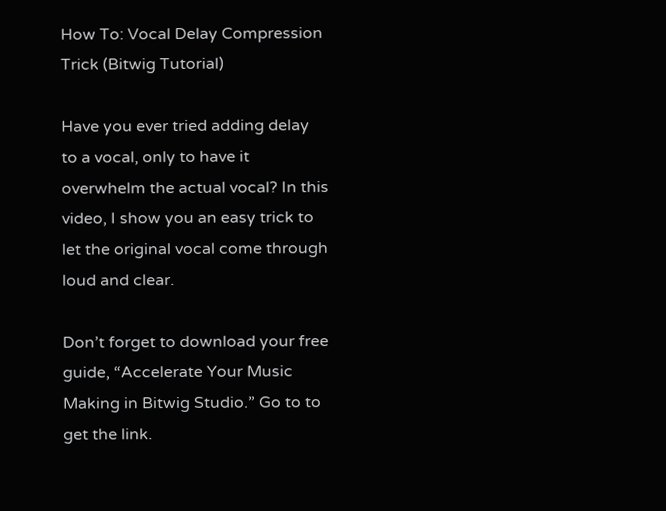How To: Vocal Delay Compression Trick (Bitwig Tutorial)

Have you ever tried adding delay to a vocal, only to have it overwhelm the actual vocal? In this video, I show you an easy trick to let the original vocal come through loud and clear.

Don’t forget to download your free guide, “Accelerate Your Music Making in Bitwig Studio.” Go to to get the link.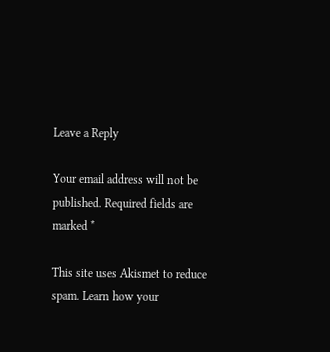Leave a Reply

Your email address will not be published. Required fields are marked *

This site uses Akismet to reduce spam. Learn how your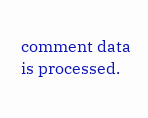comment data is processed.